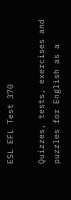ESL EFL Test 370

Quizzes, tests, exercises and puzzles for English as a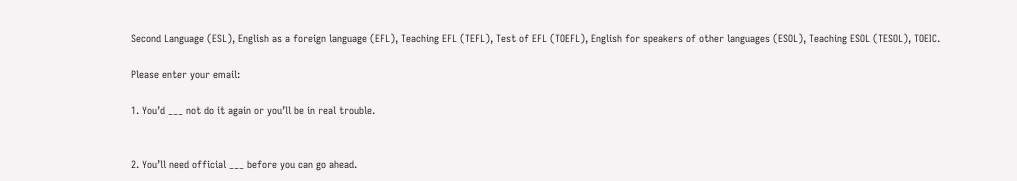Second Language (ESL), English as a foreign language (EFL), Teaching EFL (TEFL), Test of EFL (TOEFL), English for speakers of other languages (ESOL), Teaching ESOL (TESOL), TOEIC.

Please enter your email:

1. You’d ___ not do it again or you’ll be in real trouble.


2. You’ll need official ___ before you can go ahead.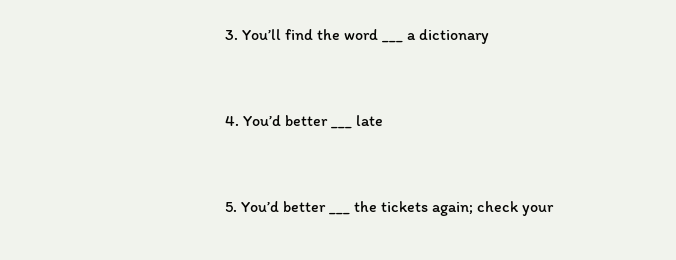3. You’ll find the word ___ a dictionary


4. You’d better ___ late


5. You’d better ___ the tickets again; check your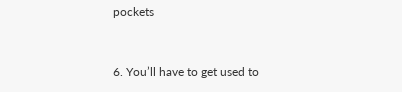pockets


6. You’ll have to get used to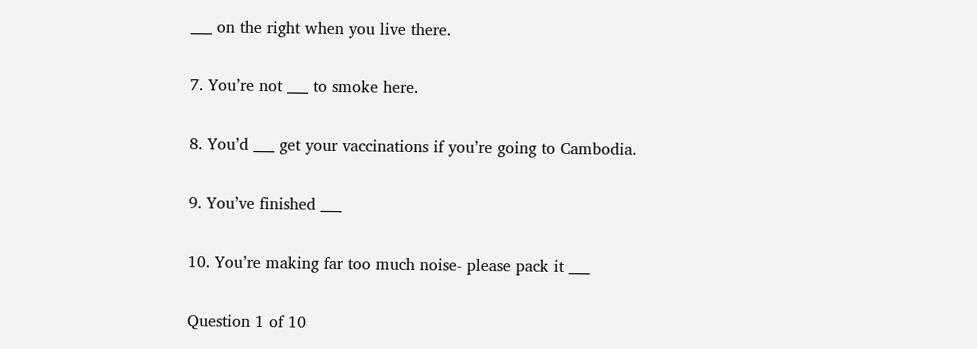___ on the right when you live there.


7. You’re not ___ to smoke here.


8. You’d ___ get your vaccinations if you’re going to Cambodia.


9. You’ve finished ___


10. You’re making far too much noise- please pack it ___


Question 1 of 10